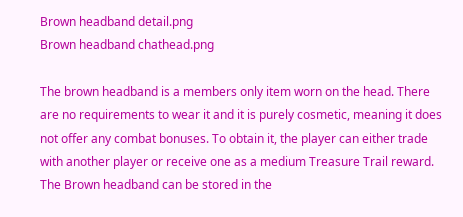Brown headband detail.png
Brown headband chathead.png

The brown headband is a members only item worn on the head. There are no requirements to wear it and it is purely cosmetic, meaning it does not offer any combat bonuses. To obtain it, the player can either trade with another player or receive one as a medium Treasure Trail reward. The Brown headband can be stored in the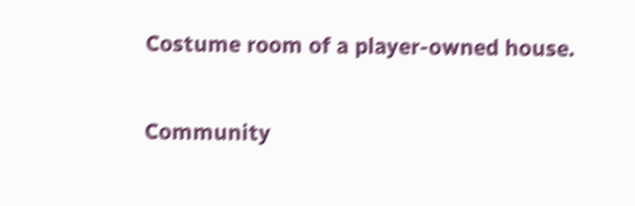Costume room of a player-owned house.

Community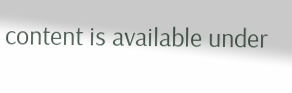content is available under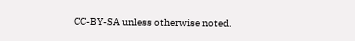CC-BY-SA unless otherwise noted.